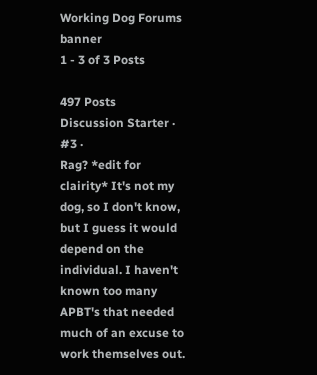Working Dog Forums banner
1 - 3 of 3 Posts

497 Posts
Discussion Starter · #3 ·
Rag? *edit for clairity* It's not my dog, so I don't know, but I guess it would depend on the individual. I haven't known too many APBT's that needed much of an excuse to work themselves out.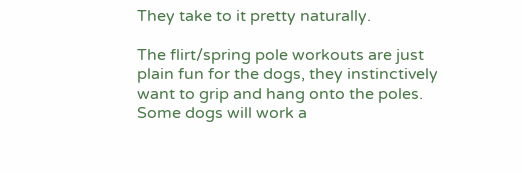They take to it pretty naturally.

The flirt/spring pole workouts are just plain fun for the dogs, they instinctively want to grip and hang onto the poles. Some dogs will work a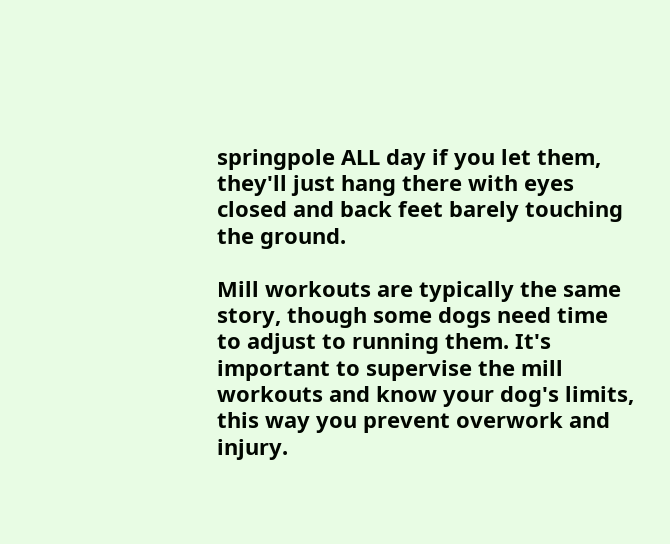springpole ALL day if you let them, they'll just hang there with eyes closed and back feet barely touching the ground.

Mill workouts are typically the same story, though some dogs need time to adjust to running them. It's important to supervise the mill workouts and know your dog's limits, this way you prevent overwork and injury.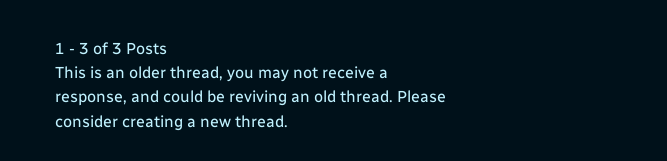1 - 3 of 3 Posts
This is an older thread, you may not receive a response, and could be reviving an old thread. Please consider creating a new thread.